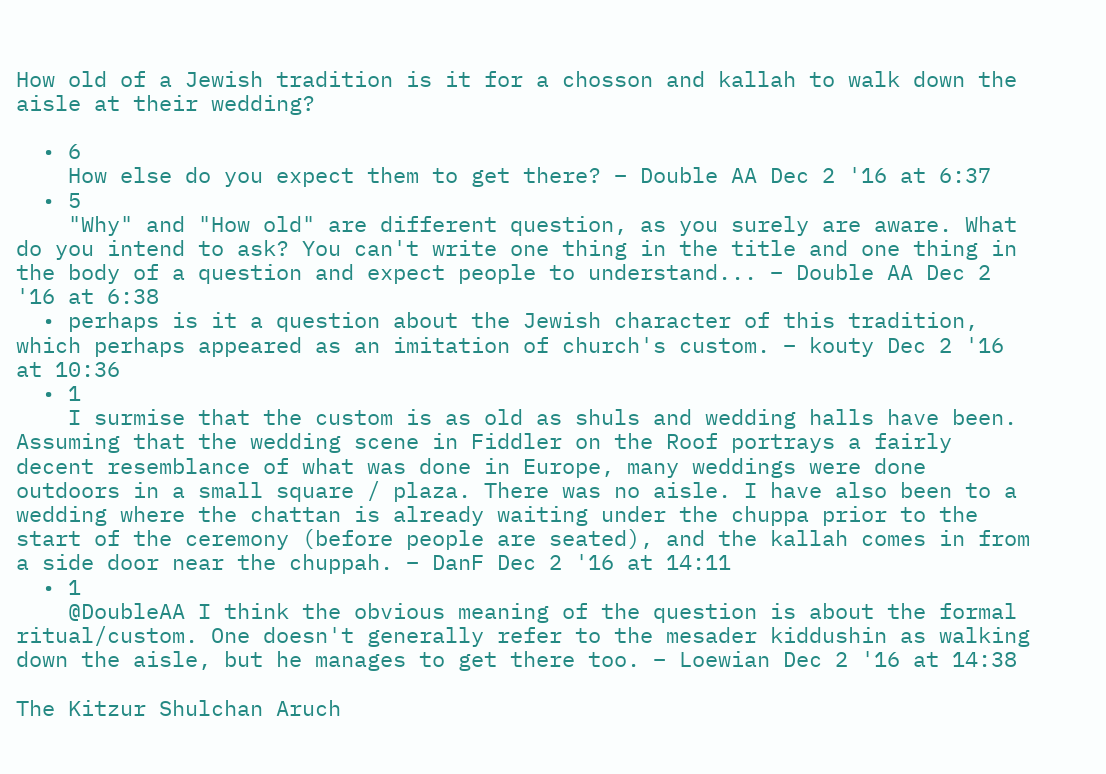How old of a Jewish tradition is it for a chosson and kallah to walk down the aisle at their wedding?

  • 6
    How else do you expect them to get there? – Double AA Dec 2 '16 at 6:37
  • 5
    "Why" and "How old" are different question, as you surely are aware. What do you intend to ask? You can't write one thing in the title and one thing in the body of a question and expect people to understand... – Double AA Dec 2 '16 at 6:38
  • perhaps is it a question about the Jewish character of this tradition, which perhaps appeared as an imitation of church's custom. – kouty Dec 2 '16 at 10:36
  • 1
    I surmise that the custom is as old as shuls and wedding halls have been. Assuming that the wedding scene in Fiddler on the Roof portrays a fairly decent resemblance of what was done in Europe, many weddings were done outdoors in a small square / plaza. There was no aisle. I have also been to a wedding where the chattan is already waiting under the chuppa prior to the start of the ceremony (before people are seated), and the kallah comes in from a side door near the chuppah. – DanF Dec 2 '16 at 14:11
  • 1
    @DoubleAA I think the obvious meaning of the question is about the formal ritual/custom. One doesn't generally refer to the mesader kiddushin as walking down the aisle, but he manages to get there too. – Loewian Dec 2 '16 at 14:38

The Kitzur Shulchan Aruch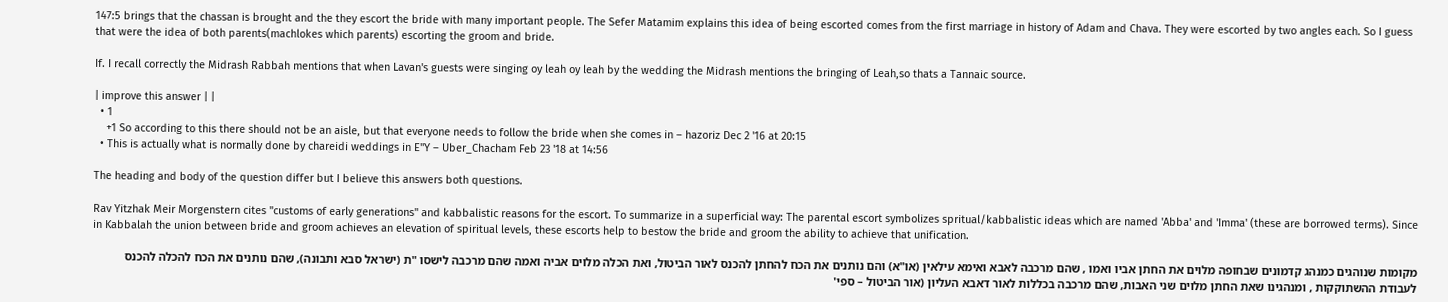147:5 brings that the chassan is brought and the they escort the bride with many important people. The Sefer Matamim explains this idea of being escorted comes from the first marriage in history of Adam and Chava. They were escorted by two angles each. So I guess that were the idea of both parents(machlokes which parents) escorting the groom and bride.

If. I recall correctly the Midrash Rabbah mentions that when Lavan's guests were singing oy leah oy leah by the wedding the Midrash mentions the bringing of Leah,so thats a Tannaic source.

| improve this answer | |
  • 1
    +1 So according to this there should not be an aisle, but that everyone needs to follow the bride when she comes in – hazoriz Dec 2 '16 at 20:15
  • This is actually what is normally done by chareidi weddings in E"Y – Uber_Chacham Feb 23 '18 at 14:56

The heading and body of the question differ but I believe this answers both questions.

Rav Yitzhak Meir Morgenstern cites "customs of early generations" and kabbalistic reasons for the escort. To summarize in a superficial way: The parental escort symbolizes spritual/kabbalistic ideas which are named 'Abba' and 'Imma' (these are borrowed terms). Since in Kabbalah the union between bride and groom achieves an elevation of spiritual levels, these escorts help to bestow the bride and groom the ability to achieve that unification.

מקומות שנוהגים כמנהג קדמונים שבחופה מלוים את החתן אביו ואמו , שהם מרכבה לאבא ואימא עילאין (או"א) והם נותנים את הכח להחתן להכנס לאור הביטול, ואת הכלה מלוים אביה ואמה שהם מרכבה לישסו "ת (ישראל סבא ותבונה), שהם נותנים את הכח להכלה להכנס לעבודת ההשתוקקות , ומנהגינו שאת החתן מלוים שני האבות, שהם מרכבה בכללות לאור דאבא העליון (אור הביטול – ספי'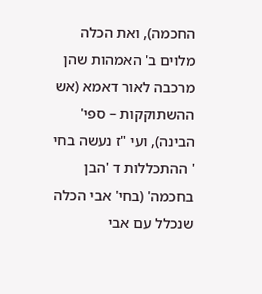החכמה), ואת הכלה מלוים ב' האמהות שהן מרכבה לאור דאמא (אש ההשתוקקות – ספי' הבינה), ועי "ז נעשה בחי ' ההתכללות ד 'הבן בחכמה' (בחי' אבי הכלה שנכלל עם אבי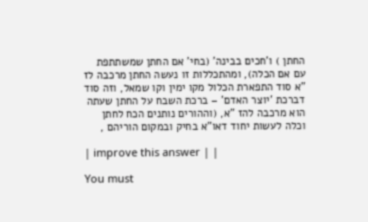החתן ) ו'חכים בבינה' (בחי' אם החתן שמשתתפת עם אם הכלה), ומהתכללות זו נעשה החתן מרכבה לז "א סוד התפארת הכלול מקו ימין וקו שמאל, וזה סוד דברכת 'יוצר האדם' – ברכת השבח על החתן שעתה הוא מרכבה להז "א, (וההורים נותנים הכח לחתן וכלה לעשות יחוד דאו"א בחיק ובמקום הוריהם ,

| improve this answer | |

You must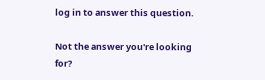log in to answer this question.

Not the answer you're looking for?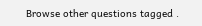Browse other questions tagged .